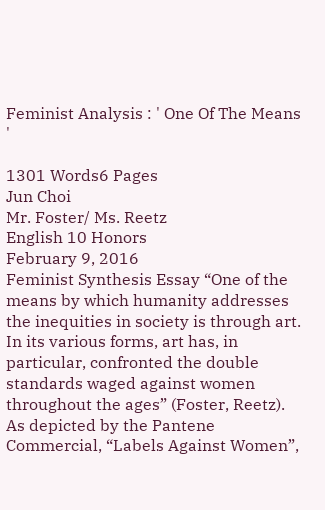Feminist Analysis : ' One Of The Means '

1301 Words6 Pages
Jun Choi
Mr. Foster/ Ms. Reetz
English 10 Honors
February 9, 2016
Feminist Synthesis Essay “One of the means by which humanity addresses the inequities in society is through art. In its various forms, art has, in particular, confronted the double standards waged against women throughout the ages” (Foster, Reetz). As depicted by the Pantene Commercial, “Labels Against Women”,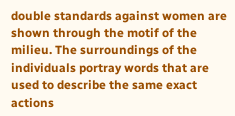double standards against women are shown through the motif of the milieu. The surroundings of the individuals portray words that are used to describe the same exact actions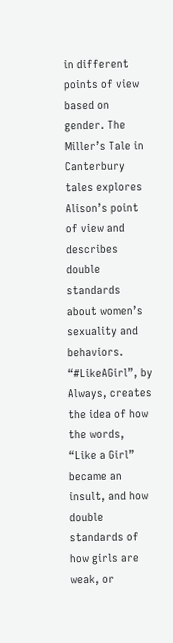in different points of view based on gender. The Miller’s Tale in Canterbury tales explores Alison’s point of view and describes double standards about women’s sexuality and behaviors. “#LikeAGirl”, by Always, creates the idea of how the words, “Like a Girl” became an insult, and how double standards of how girls are weak, or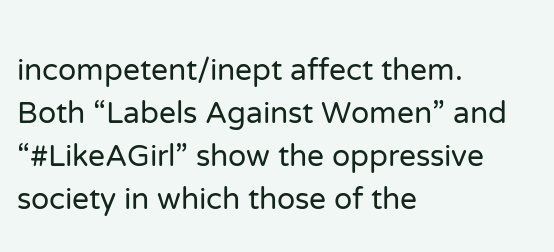incompetent/inept affect them. Both “Labels Against Women” and “#LikeAGirl” show the oppressive society in which those of the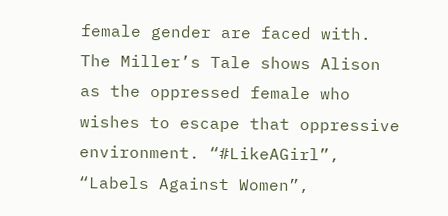female gender are faced with. The Miller’s Tale shows Alison as the oppressed female who wishes to escape that oppressive environment. “#LikeAGirl”, “Labels Against Women”,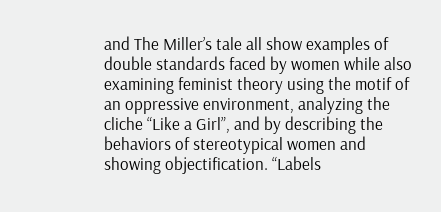and The Miller’s tale all show examples of double standards faced by women while also examining feminist theory using the motif of an oppressive environment, analyzing the cliche “Like a Girl”, and by describing the behaviors of stereotypical women and showing objectification. “Labels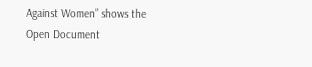Against Women” shows the
Open Document